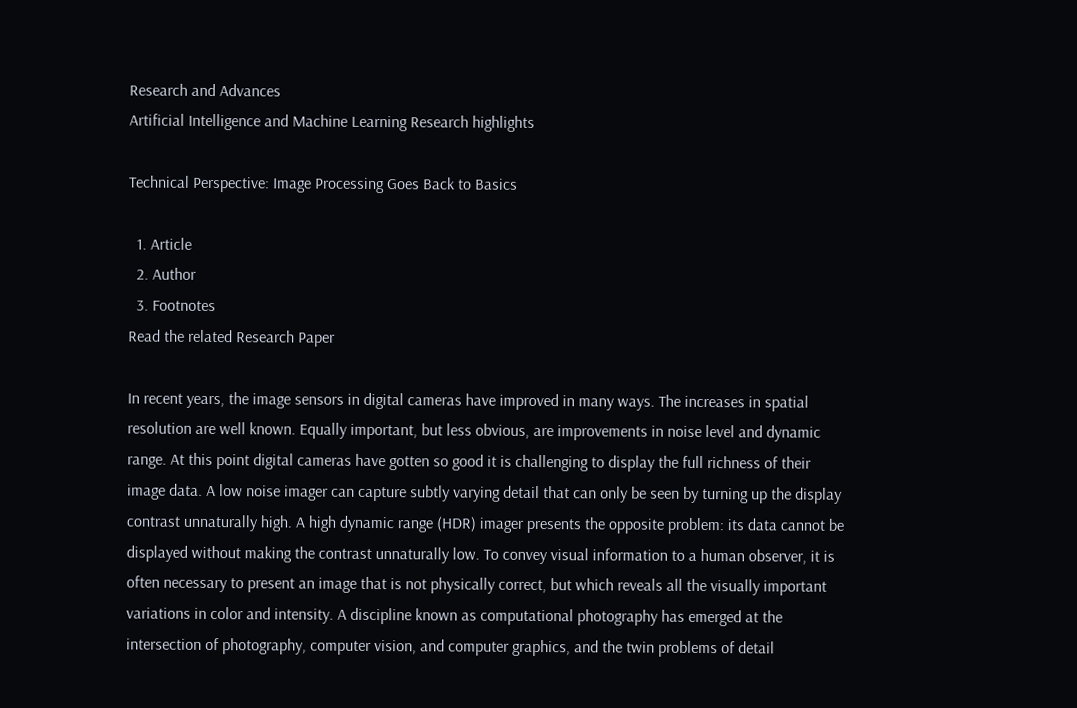Research and Advances
Artificial Intelligence and Machine Learning Research highlights

Technical Perspective: Image Processing Goes Back to Basics

  1. Article
  2. Author
  3. Footnotes
Read the related Research Paper

In recent years, the image sensors in digital cameras have improved in many ways. The increases in spatial resolution are well known. Equally important, but less obvious, are improvements in noise level and dynamic range. At this point digital cameras have gotten so good it is challenging to display the full richness of their image data. A low noise imager can capture subtly varying detail that can only be seen by turning up the display contrast unnaturally high. A high dynamic range (HDR) imager presents the opposite problem: its data cannot be displayed without making the contrast unnaturally low. To convey visual information to a human observer, it is often necessary to present an image that is not physically correct, but which reveals all the visually important variations in color and intensity. A discipline known as computational photography has emerged at the intersection of photography, computer vision, and computer graphics, and the twin problems of detail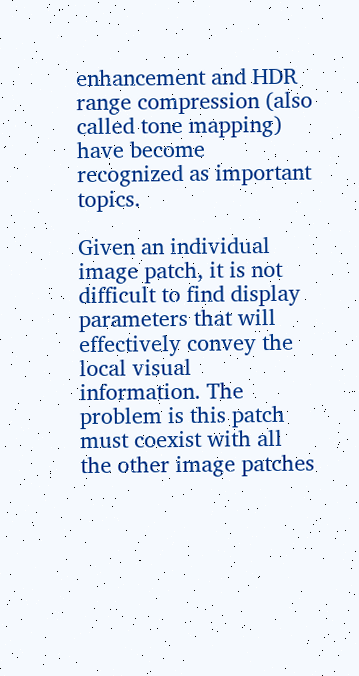enhancement and HDR range compression (also called tone mapping) have become recognized as important topics.

Given an individual image patch, it is not difficult to find display parameters that will effectively convey the local visual information. The problem is this patch must coexist with all the other image patches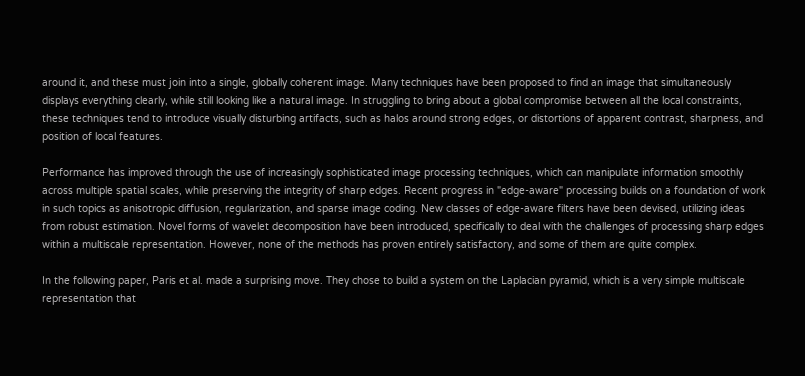around it, and these must join into a single, globally coherent image. Many techniques have been proposed to find an image that simultaneously displays everything clearly, while still looking like a natural image. In struggling to bring about a global compromise between all the local constraints, these techniques tend to introduce visually disturbing artifacts, such as halos around strong edges, or distortions of apparent contrast, sharpness, and position of local features.

Performance has improved through the use of increasingly sophisticated image processing techniques, which can manipulate information smoothly across multiple spatial scales, while preserving the integrity of sharp edges. Recent progress in "edge-aware" processing builds on a foundation of work in such topics as anisotropic diffusion, regularization, and sparse image coding. New classes of edge-aware filters have been devised, utilizing ideas from robust estimation. Novel forms of wavelet decomposition have been introduced, specifically to deal with the challenges of processing sharp edges within a multiscale representation. However, none of the methods has proven entirely satisfactory, and some of them are quite complex.

In the following paper, Paris et al. made a surprising move. They chose to build a system on the Laplacian pyramid, which is a very simple multiscale representation that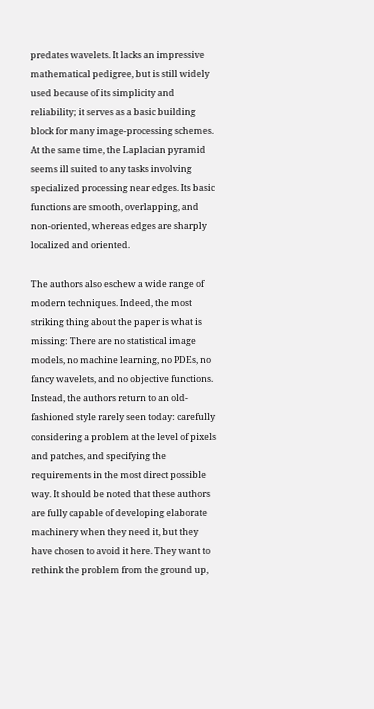predates wavelets. It lacks an impressive mathematical pedigree, but is still widely used because of its simplicity and reliability; it serves as a basic building block for many image-processing schemes. At the same time, the Laplacian pyramid seems ill suited to any tasks involving specialized processing near edges. Its basic functions are smooth, overlapping, and non-oriented, whereas edges are sharply localized and oriented.

The authors also eschew a wide range of modern techniques. Indeed, the most striking thing about the paper is what is missing: There are no statistical image models, no machine learning, no PDEs, no fancy wavelets, and no objective functions. Instead, the authors return to an old-fashioned style rarely seen today: carefully considering a problem at the level of pixels and patches, and specifying the requirements in the most direct possible way. It should be noted that these authors are fully capable of developing elaborate machinery when they need it, but they have chosen to avoid it here. They want to rethink the problem from the ground up,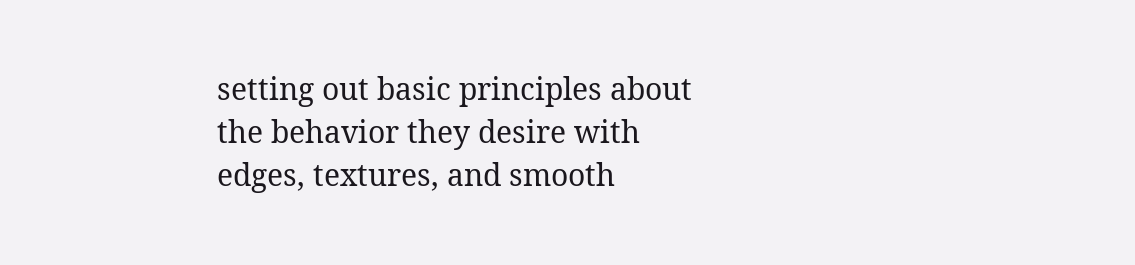setting out basic principles about the behavior they desire with edges, textures, and smooth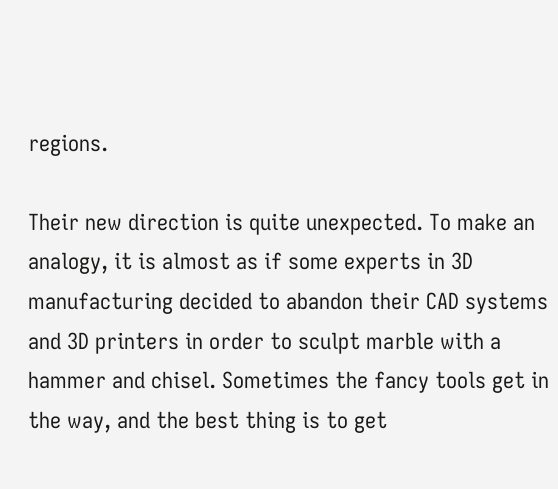regions.

Their new direction is quite unexpected. To make an analogy, it is almost as if some experts in 3D manufacturing decided to abandon their CAD systems and 3D printers in order to sculpt marble with a hammer and chisel. Sometimes the fancy tools get in the way, and the best thing is to get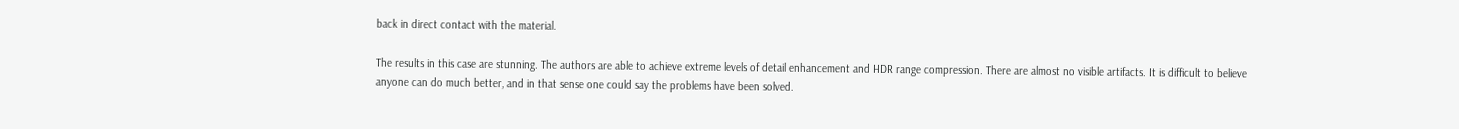back in direct contact with the material.

The results in this case are stunning. The authors are able to achieve extreme levels of detail enhancement and HDR range compression. There are almost no visible artifacts. It is difficult to believe anyone can do much better, and in that sense one could say the problems have been solved.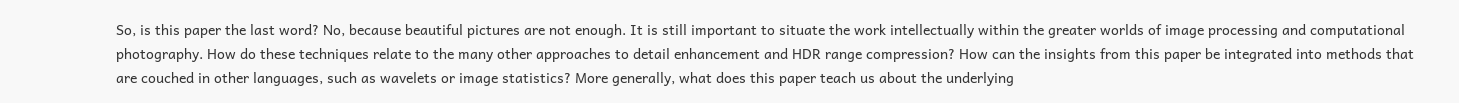So, is this paper the last word? No, because beautiful pictures are not enough. It is still important to situate the work intellectually within the greater worlds of image processing and computational photography. How do these techniques relate to the many other approaches to detail enhancement and HDR range compression? How can the insights from this paper be integrated into methods that are couched in other languages, such as wavelets or image statistics? More generally, what does this paper teach us about the underlying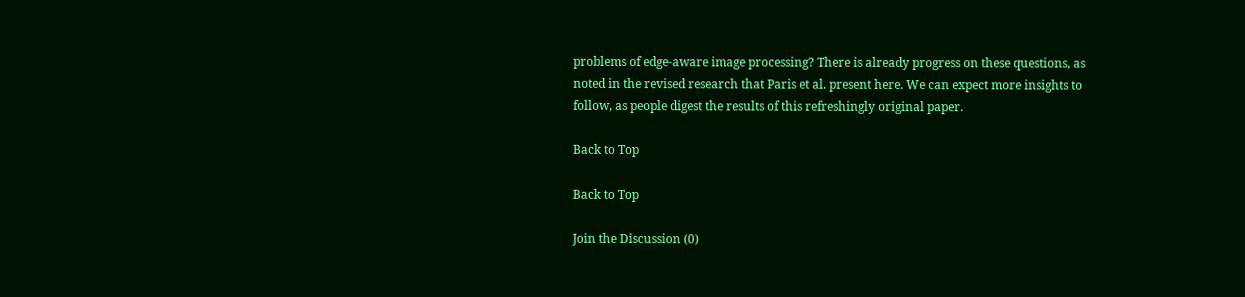problems of edge-aware image processing? There is already progress on these questions, as noted in the revised research that Paris et al. present here. We can expect more insights to follow, as people digest the results of this refreshingly original paper.

Back to Top

Back to Top

Join the Discussion (0)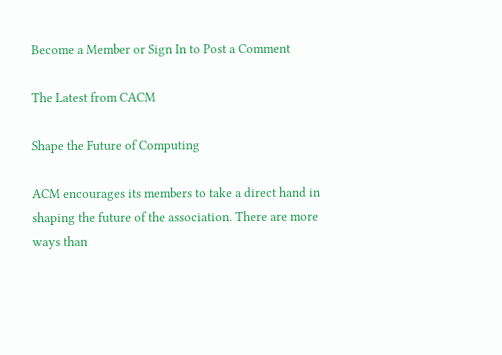Become a Member or Sign In to Post a Comment

The Latest from CACM

Shape the Future of Computing

ACM encourages its members to take a direct hand in shaping the future of the association. There are more ways than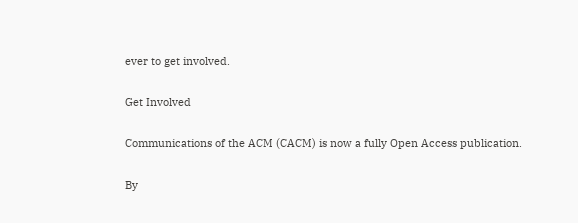ever to get involved.

Get Involved

Communications of the ACM (CACM) is now a fully Open Access publication.

By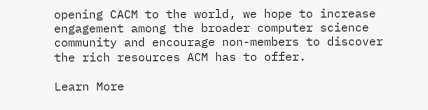opening CACM to the world, we hope to increase engagement among the broader computer science community and encourage non-members to discover the rich resources ACM has to offer.

Learn More